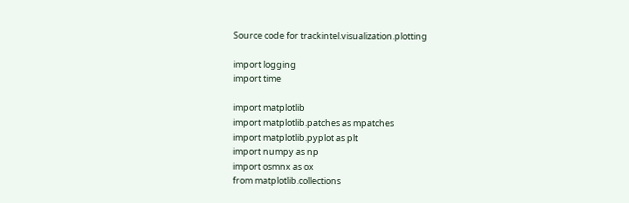Source code for trackintel.visualization.plotting

import logging
import time

import matplotlib
import matplotlib.patches as mpatches
import matplotlib.pyplot as plt
import numpy as np
import osmnx as ox
from matplotlib.collections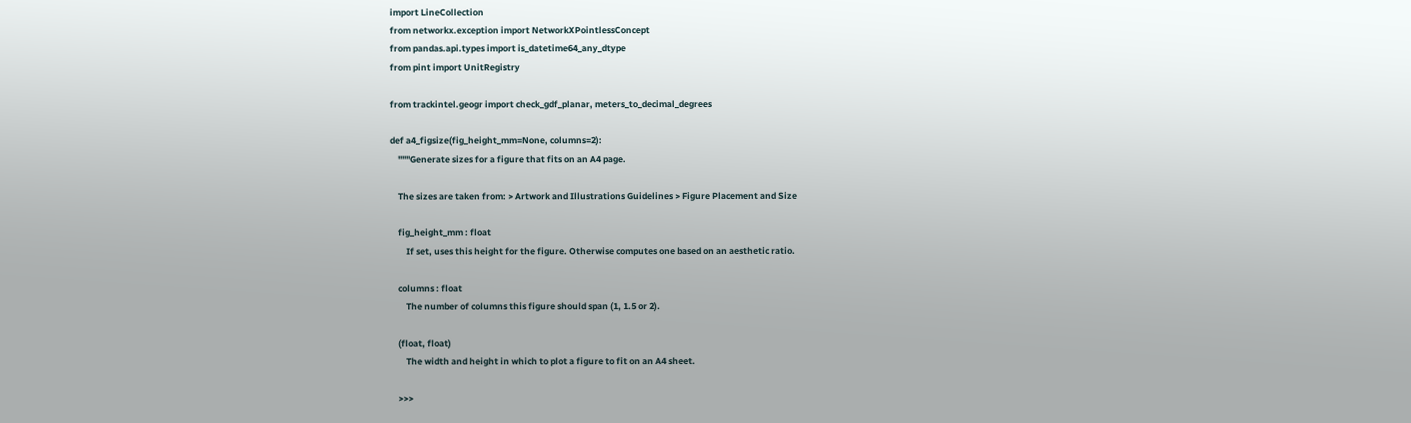import LineCollection
from networkx.exception import NetworkXPointlessConcept
from pandas.api.types import is_datetime64_any_dtype
from pint import UnitRegistry

from trackintel.geogr import check_gdf_planar, meters_to_decimal_degrees

def a4_figsize(fig_height_mm=None, columns=2):
    """Generate sizes for a figure that fits on an A4 page.

    The sizes are taken from: > Artwork and Illustrations Guidelines > Figure Placement and Size

    fig_height_mm : float
        If set, uses this height for the figure. Otherwise computes one based on an aesthetic ratio.

    columns : float
        The number of columns this figure should span (1, 1.5 or 2).

    (float, float)
        The width and height in which to plot a figure to fit on an A4 sheet.

    >>>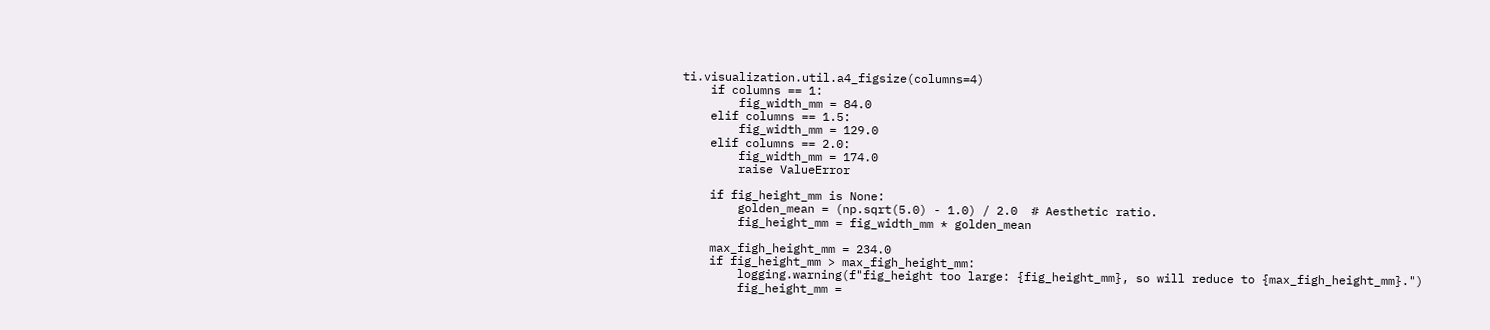ti.visualization.util.a4_figsize(columns=4)
    if columns == 1:
        fig_width_mm = 84.0
    elif columns == 1.5:
        fig_width_mm = 129.0
    elif columns == 2.0:
        fig_width_mm = 174.0
        raise ValueError

    if fig_height_mm is None:
        golden_mean = (np.sqrt(5.0) - 1.0) / 2.0  # Aesthetic ratio.
        fig_height_mm = fig_width_mm * golden_mean

    max_figh_height_mm = 234.0
    if fig_height_mm > max_figh_height_mm:
        logging.warning(f"fig_height too large: {fig_height_mm}, so will reduce to {max_figh_height_mm}.")
        fig_height_mm =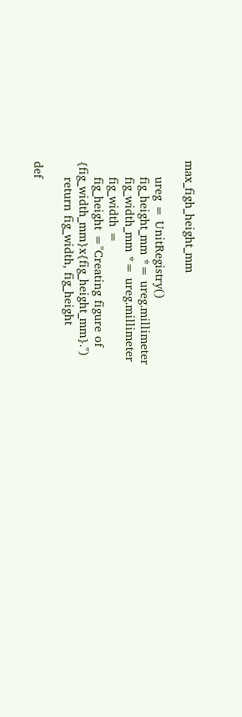max_figh_height_mm

    ureg = UnitRegistry()
    fig_height_mm *= ureg.millimeter
    fig_width_mm *= ureg.millimeter
    fig_width =
    fig_height ="Creating figure of {fig_width_mm}x{fig_height_mm}.")
    return fig_width, fig_height

def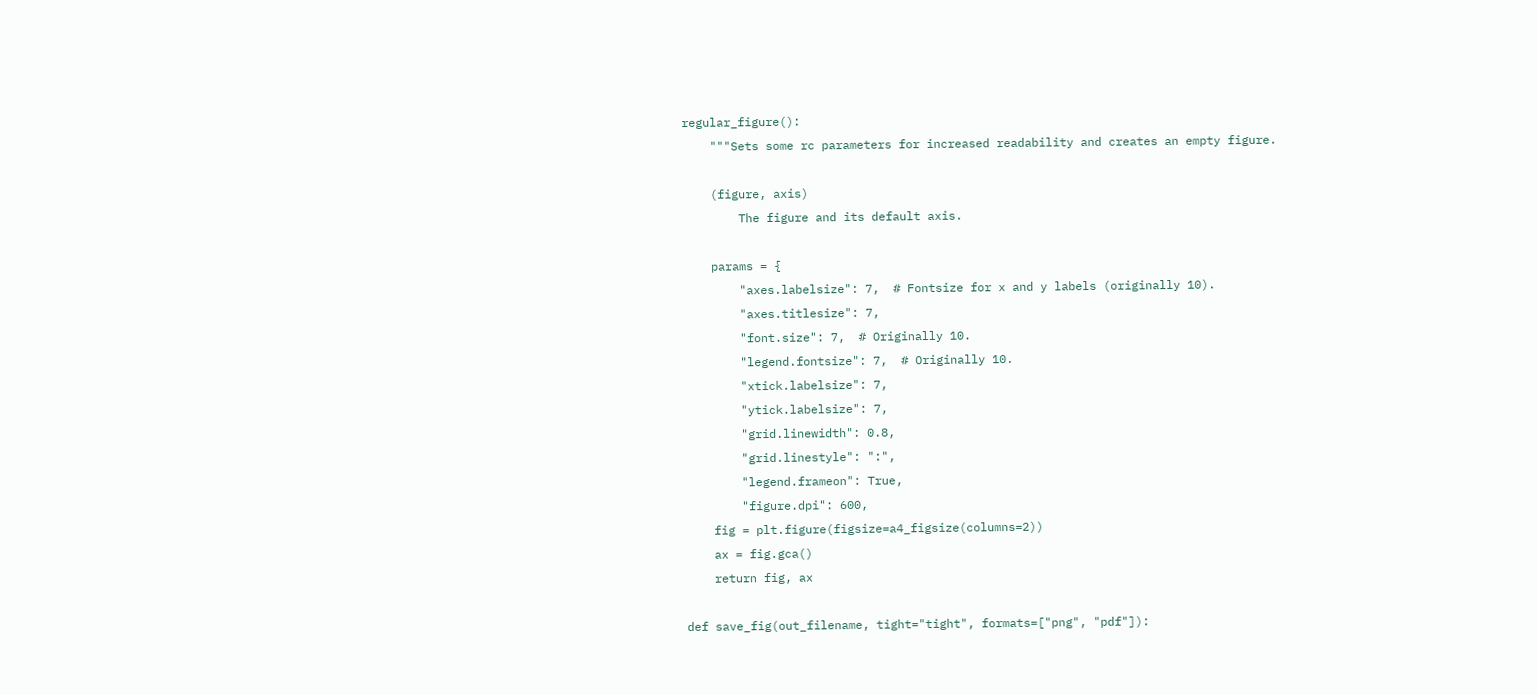regular_figure():
    """Sets some rc parameters for increased readability and creates an empty figure.

    (figure, axis)
        The figure and its default axis.

    params = {
        "axes.labelsize": 7,  # Fontsize for x and y labels (originally 10).
        "axes.titlesize": 7,
        "font.size": 7,  # Originally 10.
        "legend.fontsize": 7,  # Originally 10.
        "xtick.labelsize": 7,
        "ytick.labelsize": 7,
        "grid.linewidth": 0.8,
        "grid.linestyle": ":",
        "legend.frameon": True,
        "figure.dpi": 600,
    fig = plt.figure(figsize=a4_figsize(columns=2))
    ax = fig.gca()
    return fig, ax

def save_fig(out_filename, tight="tight", formats=["png", "pdf"]):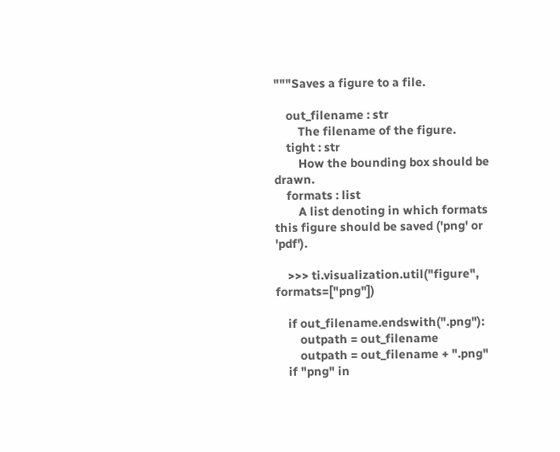"""Saves a figure to a file.

    out_filename : str
        The filename of the figure.
    tight : str
        How the bounding box should be drawn.
    formats : list
        A list denoting in which formats this figure should be saved ('png' or 'pdf').

    >>> ti.visualization.util("figure", formats=["png"])

    if out_filename.endswith(".png"):
        outpath = out_filename
        outpath = out_filename + ".png"
    if "png" in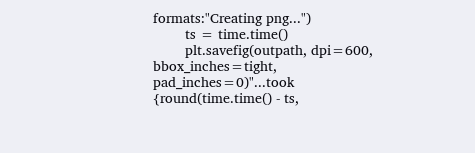formats:"Creating png...")
        ts = time.time()
        plt.savefig(outpath, dpi=600, bbox_inches=tight, pad_inches=0)"...took {round(time.time() - ts,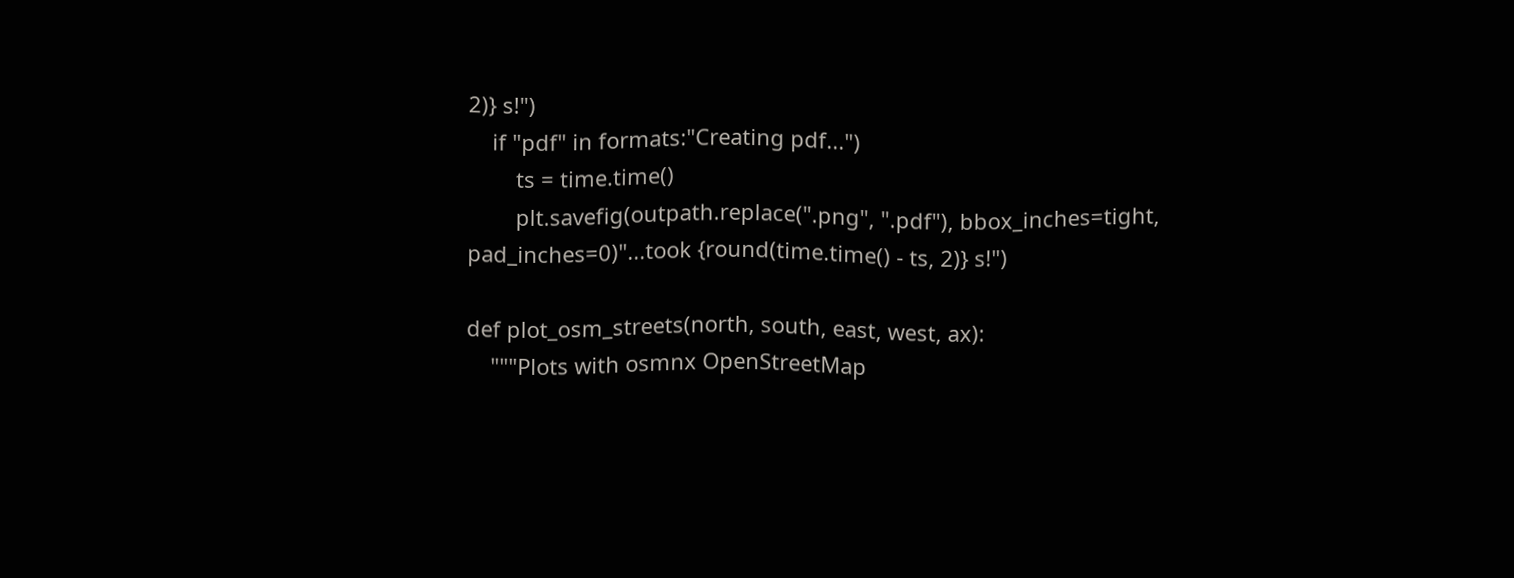2)} s!")
    if "pdf" in formats:"Creating pdf...")
        ts = time.time()
        plt.savefig(outpath.replace(".png", ".pdf"), bbox_inches=tight, pad_inches=0)"...took {round(time.time() - ts, 2)} s!")

def plot_osm_streets(north, south, east, west, ax):
    """Plots with osmnx OpenStreetMap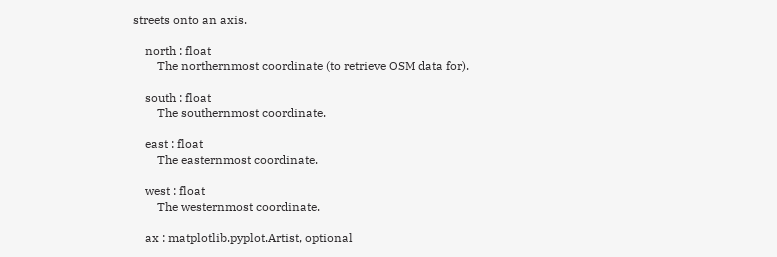streets onto an axis.

    north : float
        The northernmost coordinate (to retrieve OSM data for).

    south : float
        The southernmost coordinate.

    east : float
        The easternmost coordinate.

    west : float
        The westernmost coordinate.

    ax : matplotlib.pyplot.Artist, optional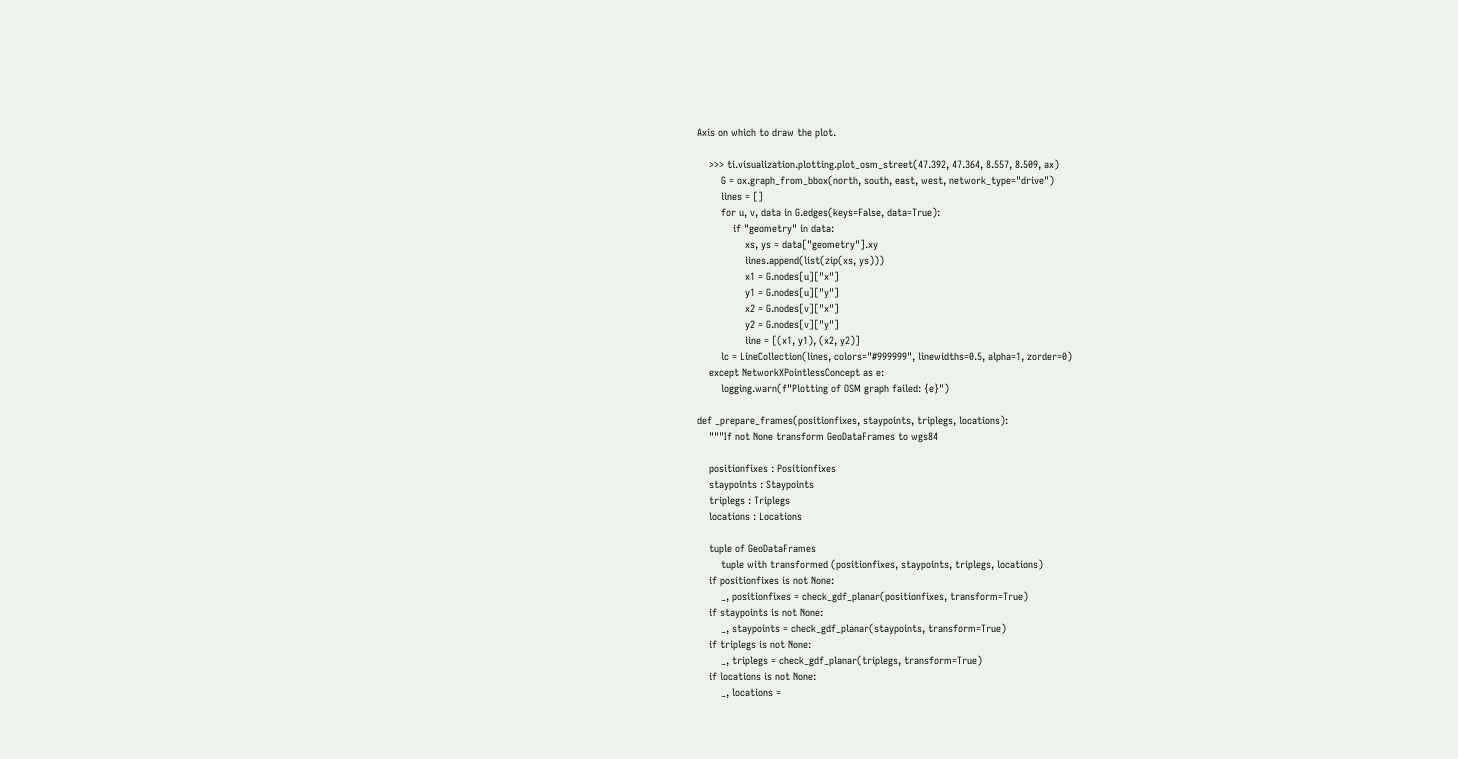Axis on which to draw the plot.

    >>> ti.visualization.plotting.plot_osm_street(47.392, 47.364, 8.557, 8.509, ax)
        G = ox.graph_from_bbox(north, south, east, west, network_type="drive")
        lines = []
        for u, v, data in G.edges(keys=False, data=True):
            if "geometry" in data:
                xs, ys = data["geometry"].xy
                lines.append(list(zip(xs, ys)))
                x1 = G.nodes[u]["x"]
                y1 = G.nodes[u]["y"]
                x2 = G.nodes[v]["x"]
                y2 = G.nodes[v]["y"]
                line = [(x1, y1), (x2, y2)]
        lc = LineCollection(lines, colors="#999999", linewidths=0.5, alpha=1, zorder=0)
    except NetworkXPointlessConcept as e:
        logging.warn(f"Plotting of OSM graph failed: {e}")

def _prepare_frames(positionfixes, staypoints, triplegs, locations):
    """If not None transform GeoDataFrames to wgs84

    positionfixes : Positionfixes
    staypoints : Staypoints
    triplegs : Triplegs
    locations : Locations

    tuple of GeoDataFrames
        tuple with transformed (positionfixes, staypoints, triplegs, locations)
    if positionfixes is not None:
        _, positionfixes = check_gdf_planar(positionfixes, transform=True)
    if staypoints is not None:
        _, staypoints = check_gdf_planar(staypoints, transform=True)
    if triplegs is not None:
        _, triplegs = check_gdf_planar(triplegs, transform=True)
    if locations is not None:
        _, locations =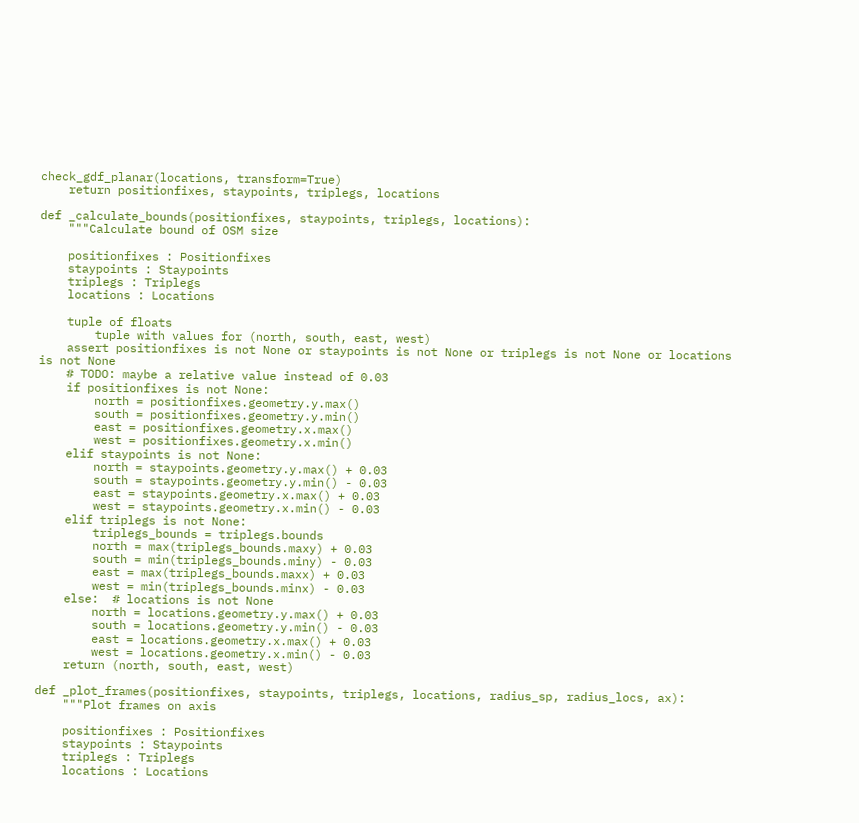check_gdf_planar(locations, transform=True)
    return positionfixes, staypoints, triplegs, locations

def _calculate_bounds(positionfixes, staypoints, triplegs, locations):
    """Calculate bound of OSM size

    positionfixes : Positionfixes
    staypoints : Staypoints
    triplegs : Triplegs
    locations : Locations

    tuple of floats
        tuple with values for (north, south, east, west)
    assert positionfixes is not None or staypoints is not None or triplegs is not None or locations is not None
    # TODO: maybe a relative value instead of 0.03
    if positionfixes is not None:
        north = positionfixes.geometry.y.max()
        south = positionfixes.geometry.y.min()
        east = positionfixes.geometry.x.max()
        west = positionfixes.geometry.x.min()
    elif staypoints is not None:
        north = staypoints.geometry.y.max() + 0.03
        south = staypoints.geometry.y.min() - 0.03
        east = staypoints.geometry.x.max() + 0.03
        west = staypoints.geometry.x.min() - 0.03
    elif triplegs is not None:
        triplegs_bounds = triplegs.bounds
        north = max(triplegs_bounds.maxy) + 0.03
        south = min(triplegs_bounds.miny) - 0.03
        east = max(triplegs_bounds.maxx) + 0.03
        west = min(triplegs_bounds.minx) - 0.03
    else:  # locations is not None
        north = locations.geometry.y.max() + 0.03
        south = locations.geometry.y.min() - 0.03
        east = locations.geometry.x.max() + 0.03
        west = locations.geometry.x.min() - 0.03
    return (north, south, east, west)

def _plot_frames(positionfixes, staypoints, triplegs, locations, radius_sp, radius_locs, ax):
    """Plot frames on axis

    positionfixes : Positionfixes
    staypoints : Staypoints
    triplegs : Triplegs
    locations : Locations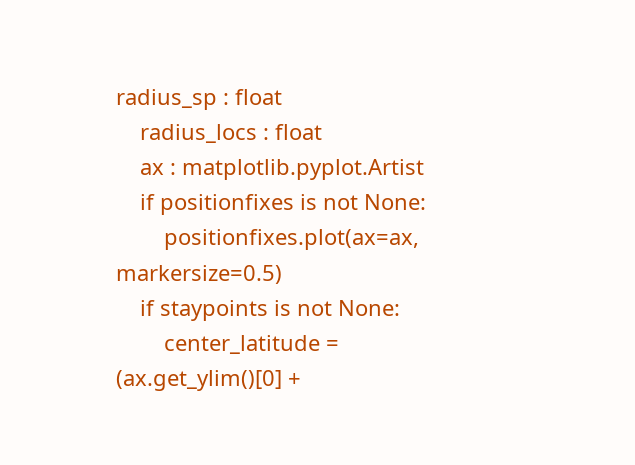radius_sp : float
    radius_locs : float
    ax : matplotlib.pyplot.Artist
    if positionfixes is not None:
        positionfixes.plot(ax=ax, markersize=0.5)
    if staypoints is not None:
        center_latitude = (ax.get_ylim()[0] +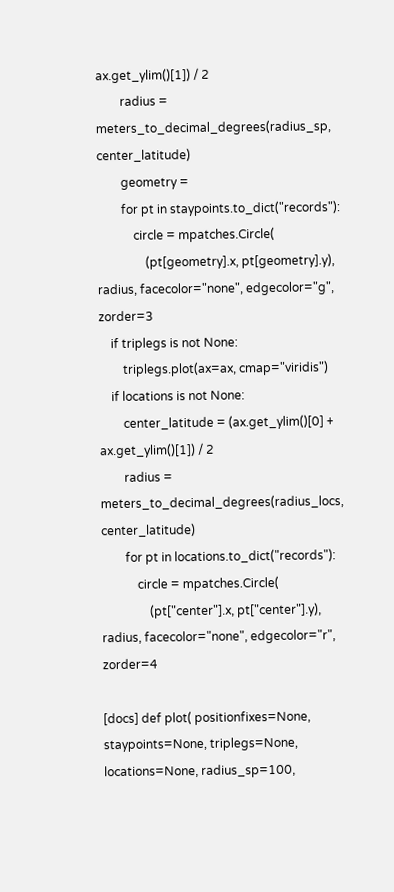ax.get_ylim()[1]) / 2
        radius = meters_to_decimal_degrees(radius_sp, center_latitude)
        geometry =
        for pt in staypoints.to_dict("records"):
            circle = mpatches.Circle(
                (pt[geometry].x, pt[geometry].y), radius, facecolor="none", edgecolor="g", zorder=3
    if triplegs is not None:
        triplegs.plot(ax=ax, cmap="viridis")
    if locations is not None:
        center_latitude = (ax.get_ylim()[0] + ax.get_ylim()[1]) / 2
        radius = meters_to_decimal_degrees(radius_locs, center_latitude)
        for pt in locations.to_dict("records"):
            circle = mpatches.Circle(
                (pt["center"].x, pt["center"].y), radius, facecolor="none", edgecolor="r", zorder=4

[docs] def plot( positionfixes=None, staypoints=None, triplegs=None, locations=None, radius_sp=100,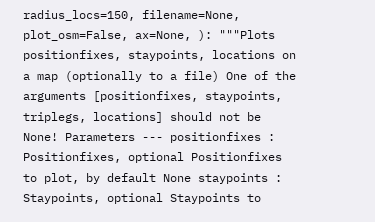radius_locs=150, filename=None, plot_osm=False, ax=None, ): """Plots positionfixes, staypoints, locations on a map (optionally to a file) One of the arguments [positionfixes, staypoints, triplegs, locations] should not be None! Parameters --- positionfixes : Positionfixes, optional Positionfixes to plot, by default None staypoints : Staypoints, optional Staypoints to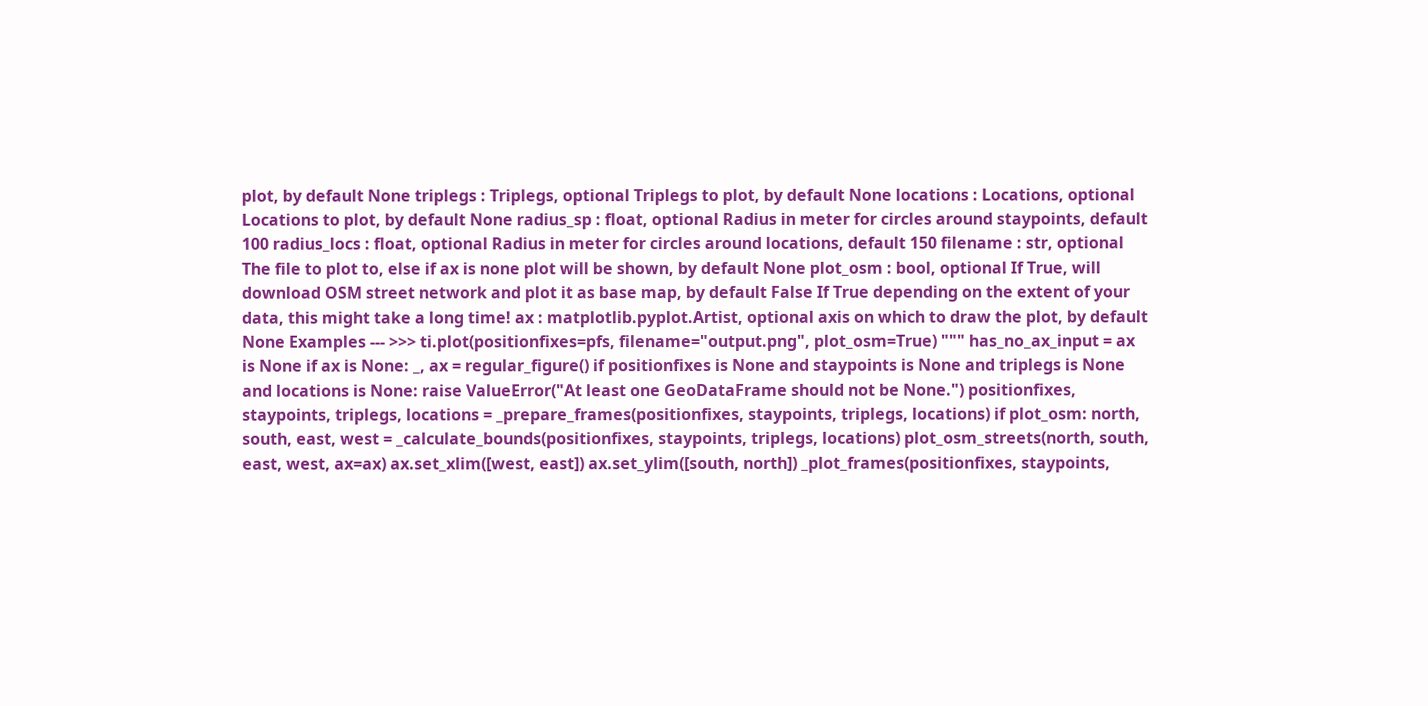plot, by default None triplegs : Triplegs, optional Triplegs to plot, by default None locations : Locations, optional Locations to plot, by default None radius_sp : float, optional Radius in meter for circles around staypoints, default 100 radius_locs : float, optional Radius in meter for circles around locations, default 150 filename : str, optional The file to plot to, else if ax is none plot will be shown, by default None plot_osm : bool, optional If True, will download OSM street network and plot it as base map, by default False If True depending on the extent of your data, this might take a long time! ax : matplotlib.pyplot.Artist, optional axis on which to draw the plot, by default None Examples --- >>> ti.plot(positionfixes=pfs, filename="output.png", plot_osm=True) """ has_no_ax_input = ax is None if ax is None: _, ax = regular_figure() if positionfixes is None and staypoints is None and triplegs is None and locations is None: raise ValueError("At least one GeoDataFrame should not be None.") positionfixes, staypoints, triplegs, locations = _prepare_frames(positionfixes, staypoints, triplegs, locations) if plot_osm: north, south, east, west = _calculate_bounds(positionfixes, staypoints, triplegs, locations) plot_osm_streets(north, south, east, west, ax=ax) ax.set_xlim([west, east]) ax.set_ylim([south, north]) _plot_frames(positionfixes, staypoints,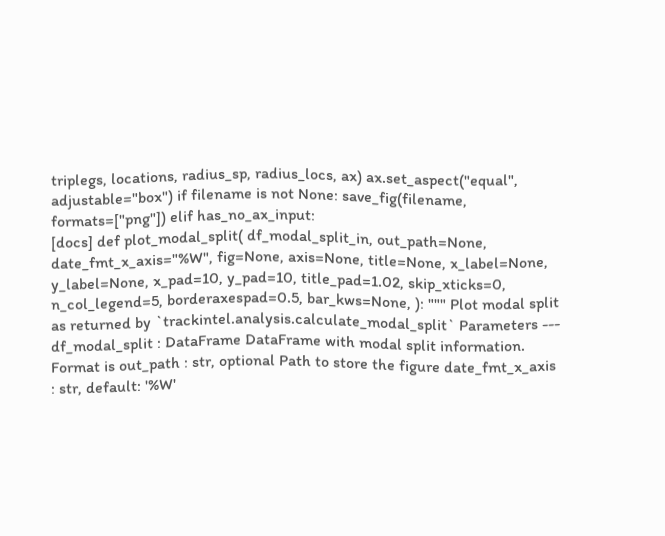triplegs, locations, radius_sp, radius_locs, ax) ax.set_aspect("equal", adjustable="box") if filename is not None: save_fig(filename, formats=["png"]) elif has_no_ax_input:
[docs] def plot_modal_split( df_modal_split_in, out_path=None, date_fmt_x_axis="%W", fig=None, axis=None, title=None, x_label=None, y_label=None, x_pad=10, y_pad=10, title_pad=1.02, skip_xticks=0, n_col_legend=5, borderaxespad=0.5, bar_kws=None, ): """ Plot modal split as returned by `trackintel.analysis.calculate_modal_split` Parameters --- df_modal_split : DataFrame DataFrame with modal split information. Format is out_path : str, optional Path to store the figure date_fmt_x_axis : str, default: '%W'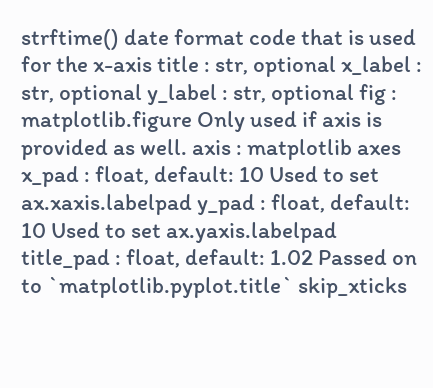strftime() date format code that is used for the x-axis title : str, optional x_label : str, optional y_label : str, optional fig : matplotlib.figure Only used if axis is provided as well. axis : matplotlib axes x_pad : float, default: 10 Used to set ax.xaxis.labelpad y_pad : float, default: 10 Used to set ax.yaxis.labelpad title_pad : float, default: 1.02 Passed on to `matplotlib.pyplot.title` skip_xticks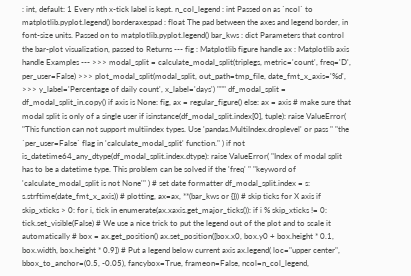: int, default: 1 Every nth x-tick label is kept. n_col_legend : int Passed on as `ncol` to matplotlib.pyplot.legend() borderaxespad : float The pad between the axes and legend border, in font-size units. Passed on to matplotlib.pyplot.legend() bar_kws : dict Parameters that control the bar-plot visualization, passed to Returns --- fig : Matplotlib figure handle ax : Matplotlib axis handle Examples --- >>> modal_split = calculate_modal_split(triplegs, metric='count', freq='D', per_user=False) >>> plot_modal_split(modal_split, out_path=tmp_file, date_fmt_x_axis='%d', >>> y_label='Percentage of daily count', x_label='days') """ df_modal_split = df_modal_split_in.copy() if axis is None: fig, ax = regular_figure() else: ax = axis # make sure that modal split is only of a single user if isinstance(df_modal_split.index[0], tuple): raise ValueError( "This function can not support multiindex types. Use 'pandas.MultiIndex.droplevel' or pass " "the `per_user=False` flag in 'calculate_modal_split' function." ) if not is_datetime64_any_dtype(df_modal_split.index.dtype): raise ValueError( "Index of modal split has to be a datetime type. This problem can be solved if the 'freq' " "keyword of 'calculate_modal_split is not None'" ) # set date formatter df_modal_split.index = s: s.strftime(date_fmt_x_axis)) # plotting, ax=ax, **(bar_kws or {})) # skip ticks for X axis if skip_xticks > 0: for i, tick in enumerate(ax.xaxis.get_major_ticks()): if i % skip_xticks != 0: tick.set_visible(False) # We use a nice trick to put the legend out of the plot and to scale it automatically # box = ax.get_position() ax.set_position([box.x0, box.y0 + box.height * 0.1, box.width, box.height * 0.9]) # Put a legend below current axis ax.legend( loc="upper center", bbox_to_anchor=(0.5, -0.05), fancybox=True, frameon=False, ncol=n_col_legend,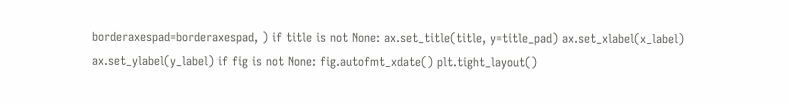borderaxespad=borderaxespad, ) if title is not None: ax.set_title(title, y=title_pad) ax.set_xlabel(x_label) ax.set_ylabel(y_label) if fig is not None: fig.autofmt_xdate() plt.tight_layout()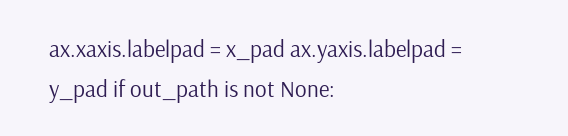ax.xaxis.labelpad = x_pad ax.yaxis.labelpad = y_pad if out_path is not None: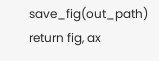save_fig(out_path) return fig, ax